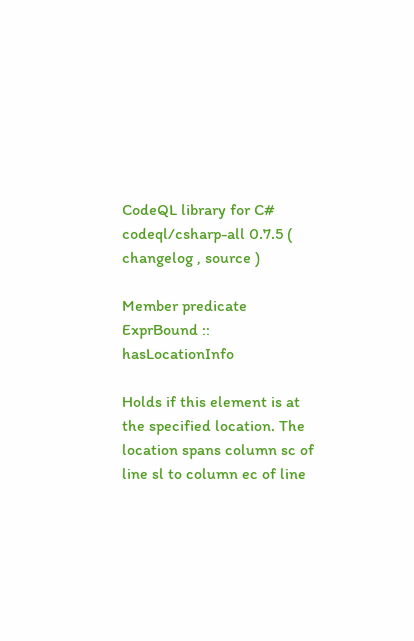CodeQL library for C#
codeql/csharp-all 0.7.5 ( changelog , source )

Member predicate ExprBound :: hasLocationInfo

Holds if this element is at the specified location. The location spans column sc of line sl to column ec of line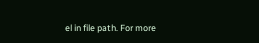el in file path. For more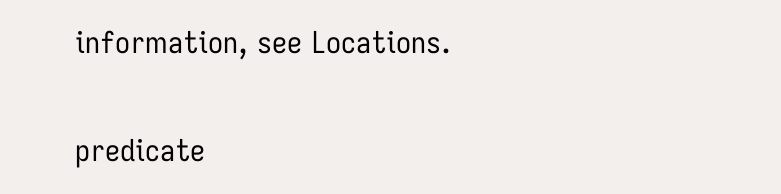information, see Locations.

predicate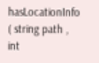hasLocationInfo ( string path , int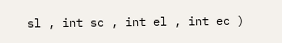sl , int sc , int el , int ec )